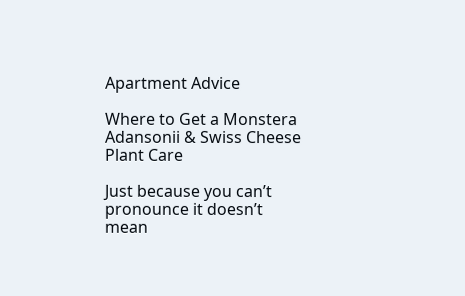Apartment Advice

Where to Get a Monstera Adansonii & Swiss Cheese Plant Care

Just because you can’t pronounce it doesn’t mean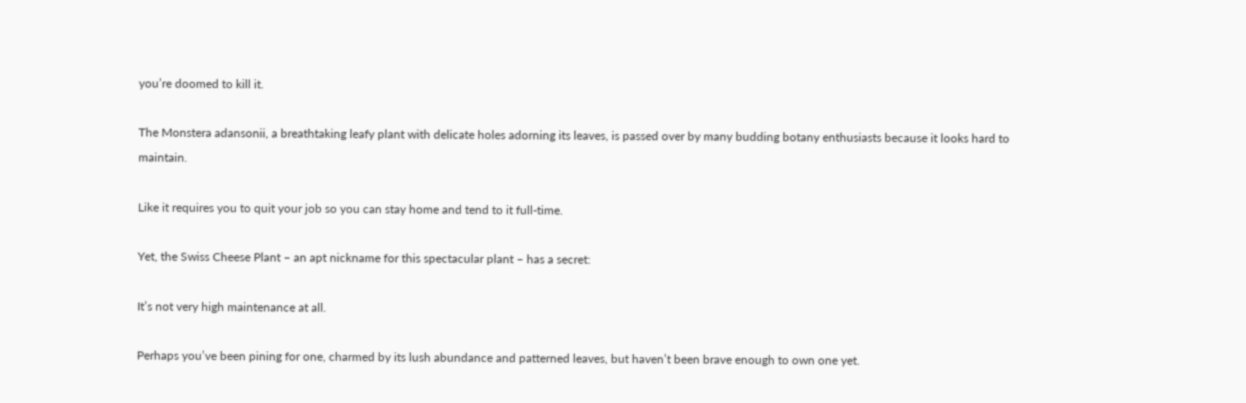you’re doomed to kill it.

The Monstera adansonii, a breathtaking leafy plant with delicate holes adorning its leaves, is passed over by many budding botany enthusiasts because it looks hard to maintain.

Like it requires you to quit your job so you can stay home and tend to it full-time.

Yet, the Swiss Cheese Plant – an apt nickname for this spectacular plant – has a secret:

It’s not very high maintenance at all.

Perhaps you’ve been pining for one, charmed by its lush abundance and patterned leaves, but haven’t been brave enough to own one yet.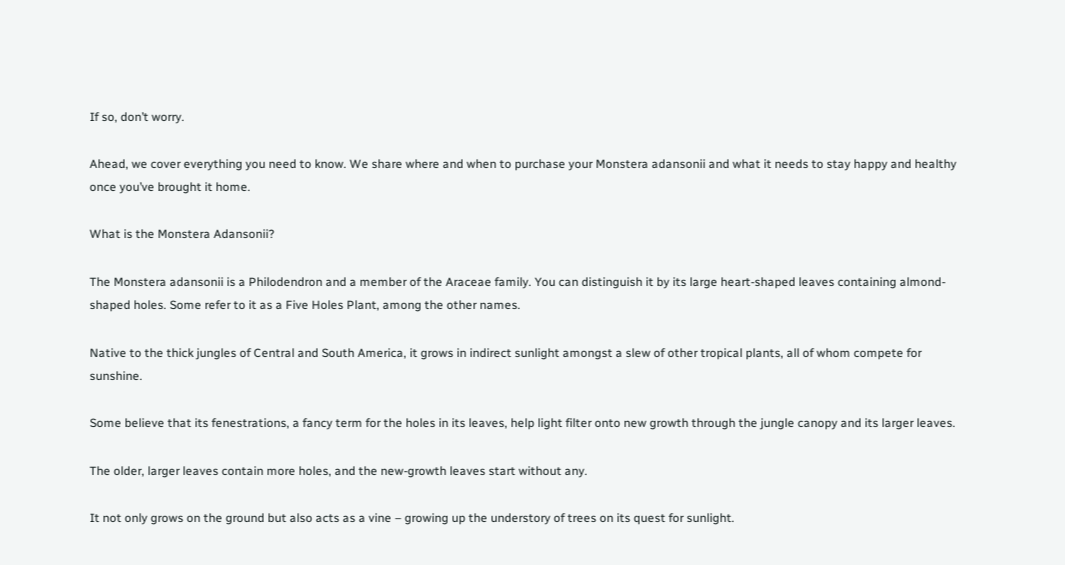If so, don’t worry.

Ahead, we cover everything you need to know. We share where and when to purchase your Monstera adansonii and what it needs to stay happy and healthy once you’ve brought it home.

What is the Monstera Adansonii?

The Monstera adansonii is a Philodendron and a member of the Araceae family. You can distinguish it by its large heart-shaped leaves containing almond-shaped holes. Some refer to it as a Five Holes Plant, among the other names.

Native to the thick jungles of Central and South America, it grows in indirect sunlight amongst a slew of other tropical plants, all of whom compete for sunshine.

Some believe that its fenestrations, a fancy term for the holes in its leaves, help light filter onto new growth through the jungle canopy and its larger leaves.

The older, larger leaves contain more holes, and the new-growth leaves start without any.

It not only grows on the ground but also acts as a vine – growing up the understory of trees on its quest for sunlight.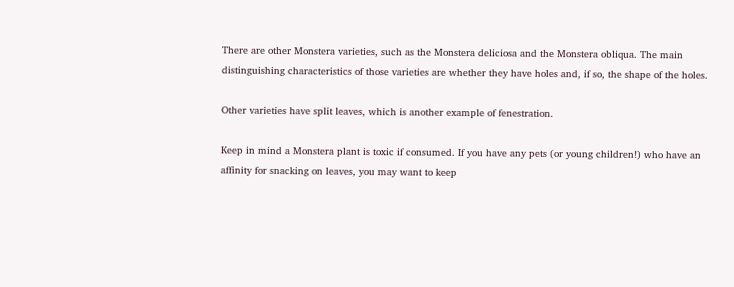There are other Monstera varieties, such as the Monstera deliciosa and the Monstera obliqua. The main distinguishing characteristics of those varieties are whether they have holes and, if so, the shape of the holes.

Other varieties have split leaves, which is another example of fenestration.

Keep in mind a Monstera plant is toxic if consumed. If you have any pets (or young children!) who have an affinity for snacking on leaves, you may want to keep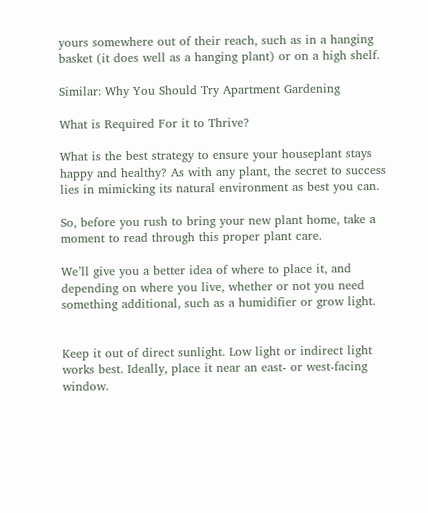yours somewhere out of their reach, such as in a hanging basket (it does well as a hanging plant) or on a high shelf.

Similar: Why You Should Try Apartment Gardening

What is Required For it to Thrive?

What is the best strategy to ensure your houseplant stays happy and healthy? As with any plant, the secret to success lies in mimicking its natural environment as best you can.

So, before you rush to bring your new plant home, take a moment to read through this proper plant care.

We’ll give you a better idea of where to place it, and depending on where you live, whether or not you need something additional, such as a humidifier or grow light.


Keep it out of direct sunlight. Low light or indirect light works best. Ideally, place it near an east- or west-facing window.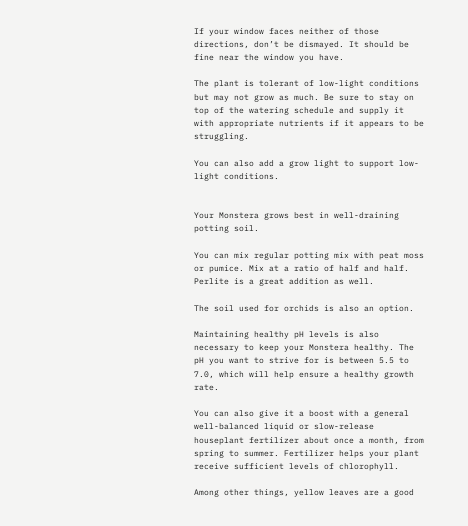If your window faces neither of those directions, don’t be dismayed. It should be fine near the window you have.

The plant is tolerant of low-light conditions but may not grow as much. Be sure to stay on top of the watering schedule and supply it with appropriate nutrients if it appears to be struggling.

You can also add a grow light to support low-light conditions.


Your Monstera grows best in well-draining potting soil.

You can mix regular potting mix with peat moss or pumice. Mix at a ratio of half and half. Perlite is a great addition as well.

The soil used for orchids is also an option.

Maintaining healthy pH levels is also necessary to keep your Monstera healthy. The pH you want to strive for is between 5.5 to 7.0, which will help ensure a healthy growth rate.

You can also give it a boost with a general well-balanced liquid or slow-release houseplant fertilizer about once a month, from spring to summer. Fertilizer helps your plant receive sufficient levels of chlorophyll.

Among other things, yellow leaves are a good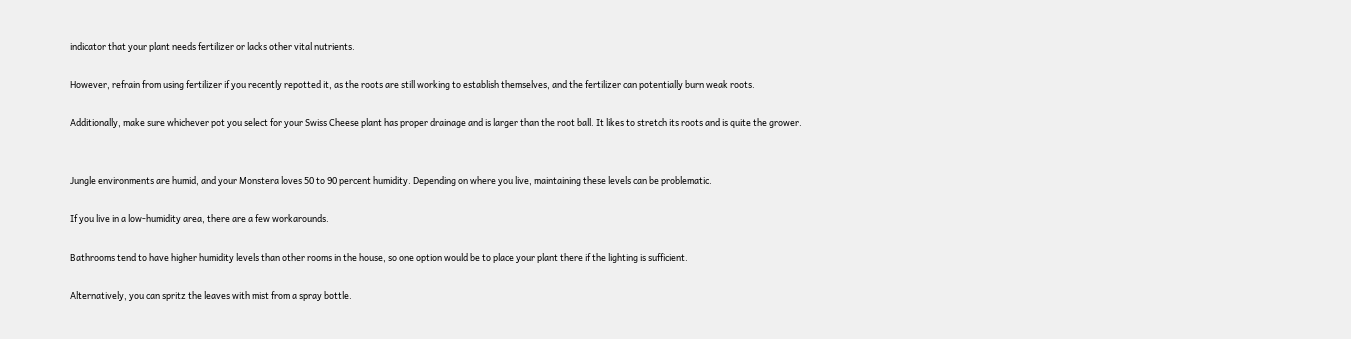indicator that your plant needs fertilizer or lacks other vital nutrients.

However, refrain from using fertilizer if you recently repotted it, as the roots are still working to establish themselves, and the fertilizer can potentially burn weak roots.

Additionally, make sure whichever pot you select for your Swiss Cheese plant has proper drainage and is larger than the root ball. It likes to stretch its roots and is quite the grower.


Jungle environments are humid, and your Monstera loves 50 to 90 percent humidity. Depending on where you live, maintaining these levels can be problematic.

If you live in a low-humidity area, there are a few workarounds.

Bathrooms tend to have higher humidity levels than other rooms in the house, so one option would be to place your plant there if the lighting is sufficient.

Alternatively, you can spritz the leaves with mist from a spray bottle.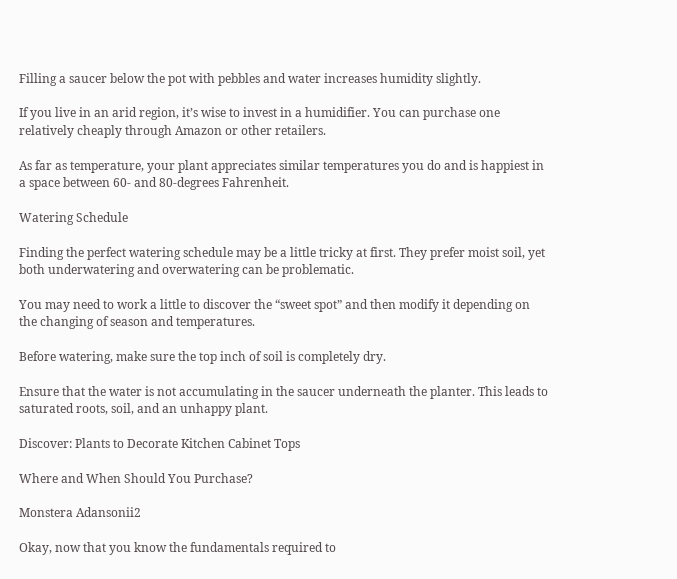Filling a saucer below the pot with pebbles and water increases humidity slightly.

If you live in an arid region, it’s wise to invest in a humidifier. You can purchase one relatively cheaply through Amazon or other retailers.

As far as temperature, your plant appreciates similar temperatures you do and is happiest in a space between 60- and 80-degrees Fahrenheit.

Watering Schedule

Finding the perfect watering schedule may be a little tricky at first. They prefer moist soil, yet both underwatering and overwatering can be problematic.

You may need to work a little to discover the “sweet spot” and then modify it depending on the changing of season and temperatures.

Before watering, make sure the top inch of soil is completely dry.

Ensure that the water is not accumulating in the saucer underneath the planter. This leads to saturated roots, soil, and an unhappy plant.

Discover: Plants to Decorate Kitchen Cabinet Tops

Where and When Should You Purchase?

Monstera Adansonii2

Okay, now that you know the fundamentals required to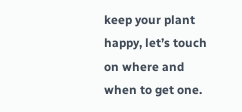keep your plant happy, let’s touch on where and when to get one.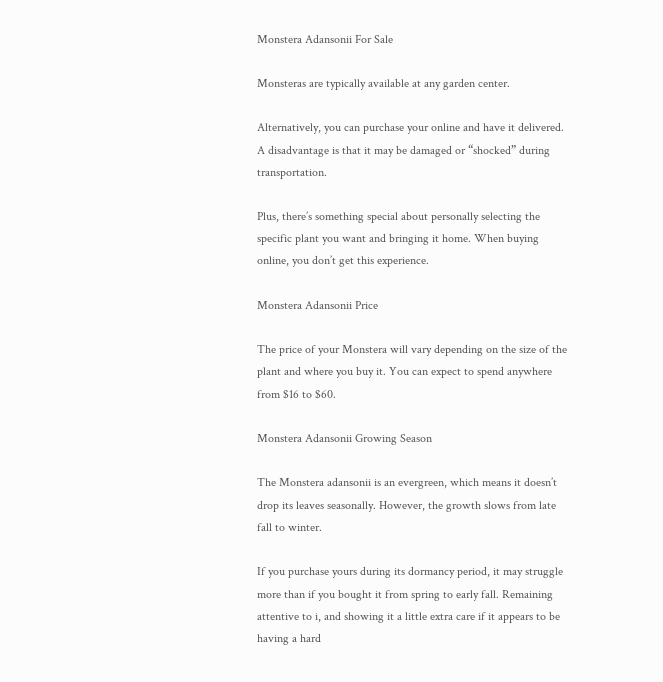Monstera Adansonii For Sale

Monsteras are typically available at any garden center.

Alternatively, you can purchase your online and have it delivered. A disadvantage is that it may be damaged or “shocked” during transportation.

Plus, there’s something special about personally selecting the specific plant you want and bringing it home. When buying online, you don’t get this experience.

Monstera Adansonii Price

The price of your Monstera will vary depending on the size of the plant and where you buy it. You can expect to spend anywhere from $16 to $60.

Monstera Adansonii Growing Season

The Monstera adansonii is an evergreen, which means it doesn’t drop its leaves seasonally. However, the growth slows from late fall to winter.

If you purchase yours during its dormancy period, it may struggle more than if you bought it from spring to early fall. Remaining attentive to i, and showing it a little extra care if it appears to be having a hard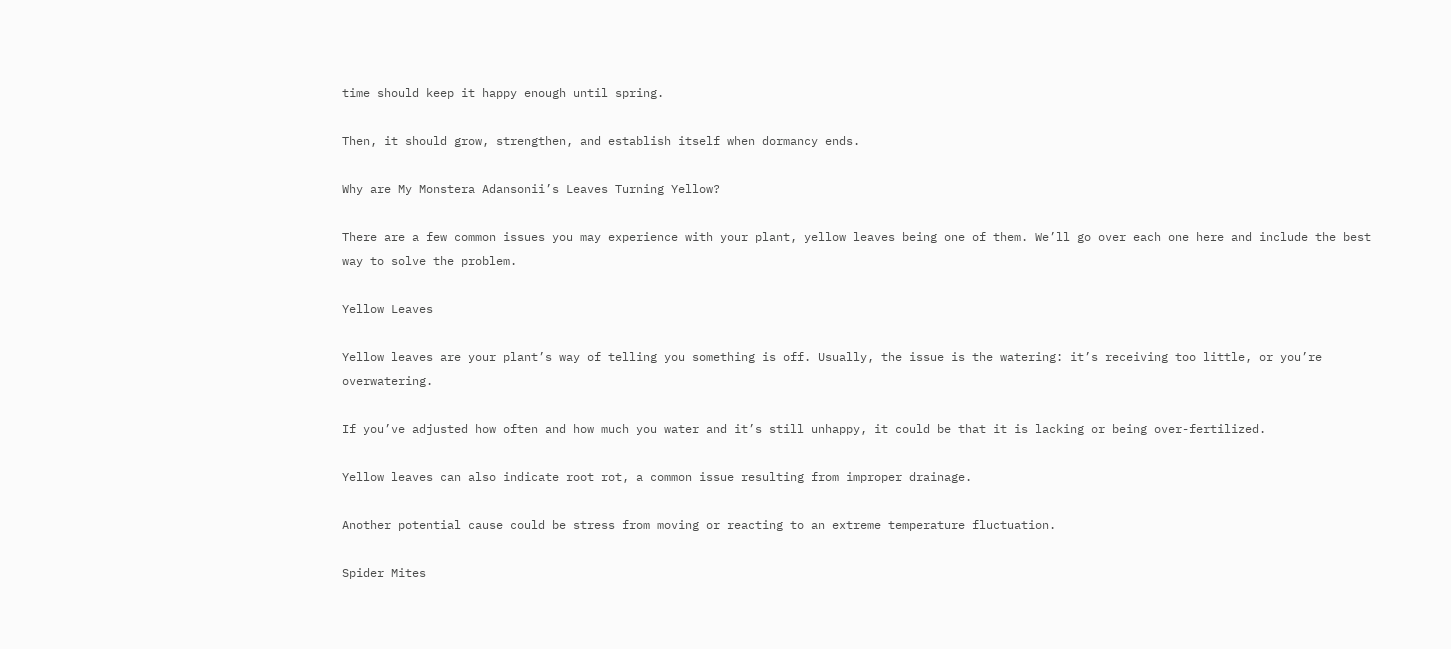time should keep it happy enough until spring.

Then, it should grow, strengthen, and establish itself when dormancy ends.

Why are My Monstera Adansonii’s Leaves Turning Yellow?

There are a few common issues you may experience with your plant, yellow leaves being one of them. We’ll go over each one here and include the best way to solve the problem.

Yellow Leaves

Yellow leaves are your plant’s way of telling you something is off. Usually, the issue is the watering: it’s receiving too little, or you’re overwatering.

If you’ve adjusted how often and how much you water and it’s still unhappy, it could be that it is lacking or being over-fertilized.

Yellow leaves can also indicate root rot, a common issue resulting from improper drainage.

Another potential cause could be stress from moving or reacting to an extreme temperature fluctuation.

Spider Mites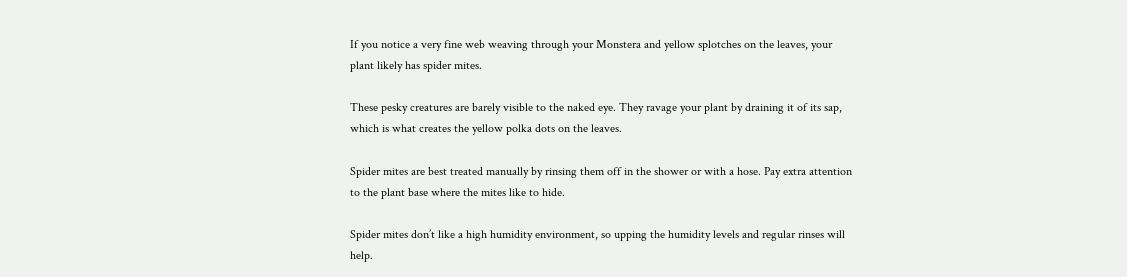If you notice a very fine web weaving through your Monstera and yellow splotches on the leaves, your plant likely has spider mites.

These pesky creatures are barely visible to the naked eye. They ravage your plant by draining it of its sap, which is what creates the yellow polka dots on the leaves.

Spider mites are best treated manually by rinsing them off in the shower or with a hose. Pay extra attention to the plant base where the mites like to hide.

Spider mites don’t like a high humidity environment, so upping the humidity levels and regular rinses will help.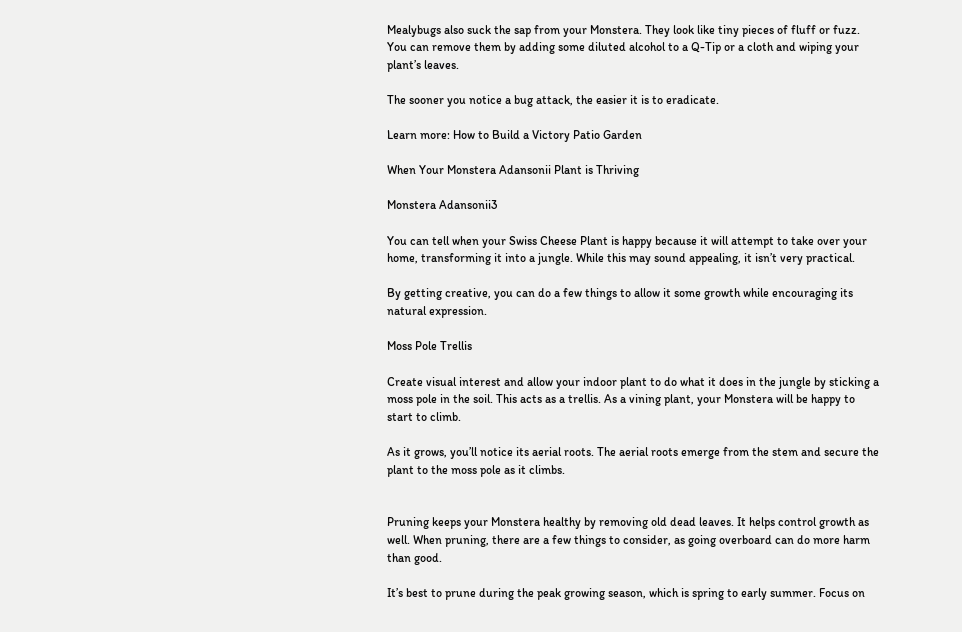Mealybugs also suck the sap from your Monstera. They look like tiny pieces of fluff or fuzz. You can remove them by adding some diluted alcohol to a Q-Tip or a cloth and wiping your plant’s leaves.

The sooner you notice a bug attack, the easier it is to eradicate.

Learn more: How to Build a Victory Patio Garden

When Your Monstera Adansonii Plant is Thriving

Monstera Adansonii3

You can tell when your Swiss Cheese Plant is happy because it will attempt to take over your home, transforming it into a jungle. While this may sound appealing, it isn’t very practical.

By getting creative, you can do a few things to allow it some growth while encouraging its natural expression.

Moss Pole Trellis

Create visual interest and allow your indoor plant to do what it does in the jungle by sticking a moss pole in the soil. This acts as a trellis. As a vining plant, your Monstera will be happy to start to climb.

As it grows, you’ll notice its aerial roots. The aerial roots emerge from the stem and secure the plant to the moss pole as it climbs.


Pruning keeps your Monstera healthy by removing old dead leaves. It helps control growth as well. When pruning, there are a few things to consider, as going overboard can do more harm than good.

It’s best to prune during the peak growing season, which is spring to early summer. Focus on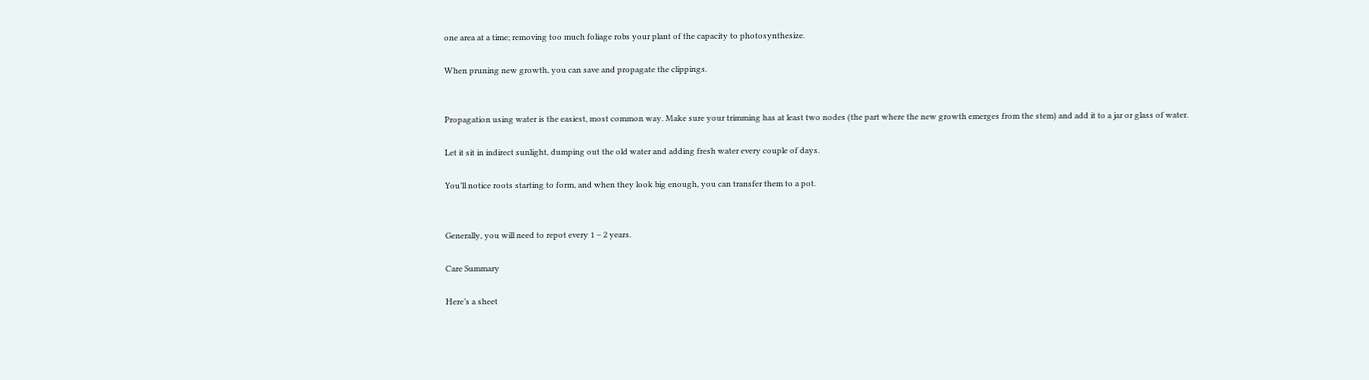one area at a time; removing too much foliage robs your plant of the capacity to photosynthesize.

When pruning new growth, you can save and propagate the clippings.


Propagation using water is the easiest, most common way. Make sure your trimming has at least two nodes (the part where the new growth emerges from the stem) and add it to a jar or glass of water.

Let it sit in indirect sunlight, dumping out the old water and adding fresh water every couple of days.

You’ll notice roots starting to form, and when they look big enough, you can transfer them to a pot.


Generally, you will need to repot every 1 – 2 years.

Care Summary

Here’s a sheet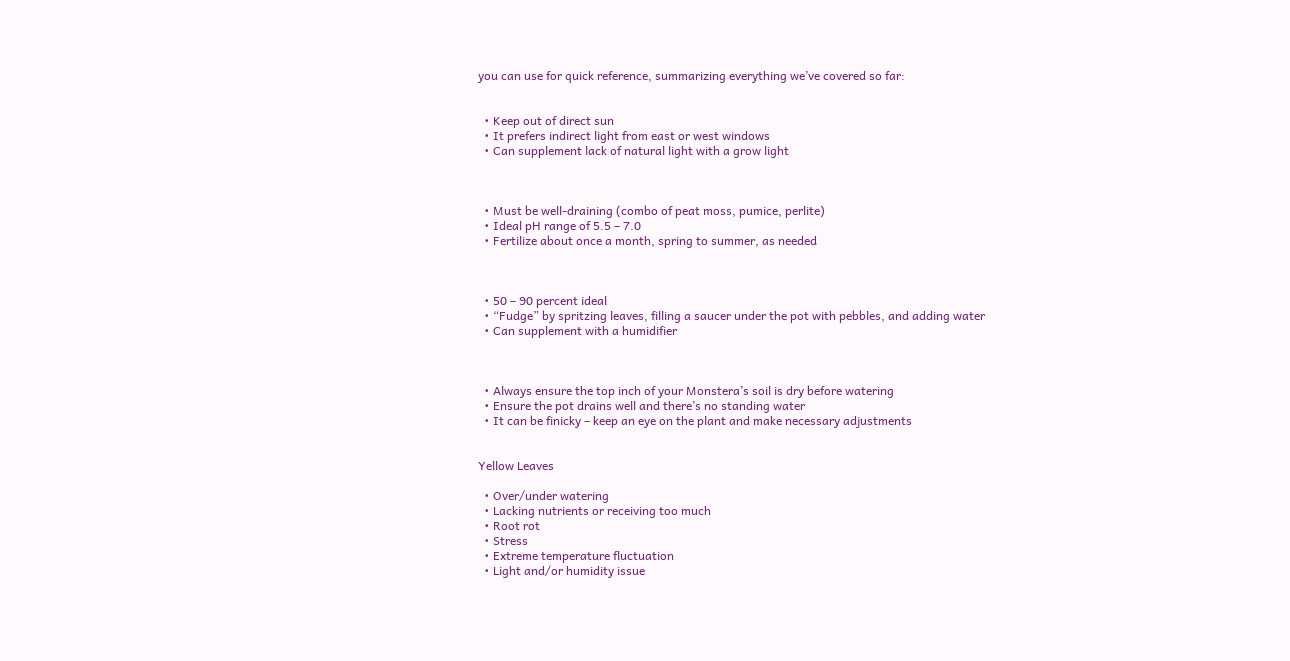you can use for quick reference, summarizing everything we’ve covered so far:


  • Keep out of direct sun
  • It prefers indirect light from east or west windows
  • Can supplement lack of natural light with a grow light



  • Must be well-draining (combo of peat moss, pumice, perlite)
  • Ideal pH range of 5.5 – 7.0
  • Fertilize about once a month, spring to summer, as needed



  • 50 – 90 percent ideal
  • “Fudge” by spritzing leaves, filling a saucer under the pot with pebbles, and adding water
  • Can supplement with a humidifier



  • Always ensure the top inch of your Monstera’s soil is dry before watering
  • Ensure the pot drains well and there’s no standing water
  • It can be finicky – keep an eye on the plant and make necessary adjustments


Yellow Leaves

  • Over/under watering
  • Lacking nutrients or receiving too much
  • Root rot
  • Stress
  • Extreme temperature fluctuation
  • Light and/or humidity issue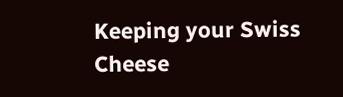Keeping your Swiss Cheese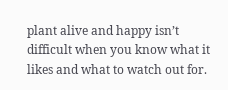plant alive and happy isn’t difficult when you know what it likes and what to watch out for.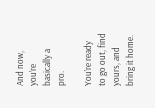And now, you’re basically a pro.

You’re ready to go out, find yours, and bring it home.